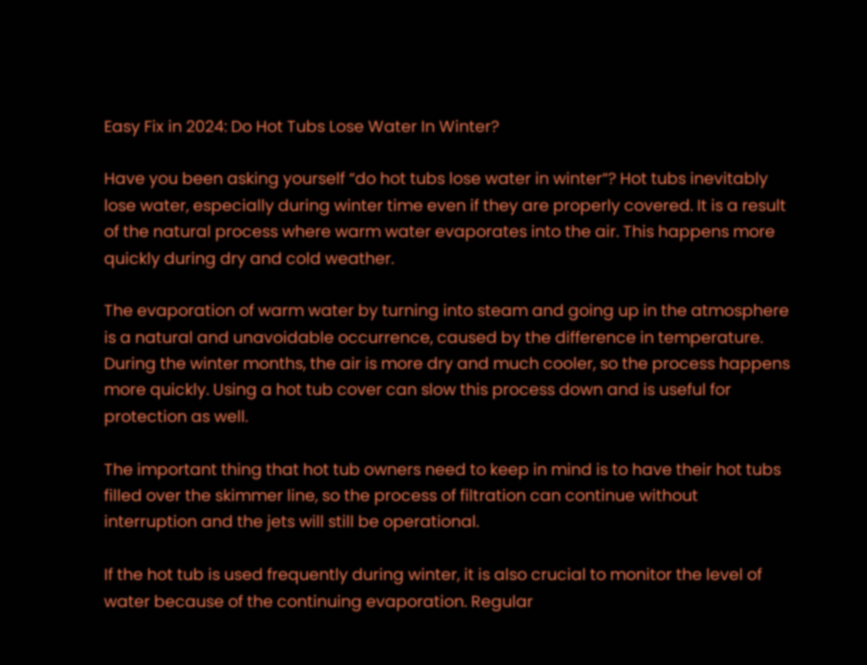Easy Fix in 2024: Do Hot Tubs Lose Water In Winter?

Have you been asking yourself “do hot tubs lose water in winter“? Hot tubs inevitably lose water, especially during winter time even if they are properly covered. It is a result of the natural process where warm water evaporates into the air. This happens more quickly during dry and cold weather.

The evaporation of warm water by turning into steam and going up in the atmosphere is a natural and unavoidable occurrence, caused by the difference in temperature. During the winter months, the air is more dry and much cooler, so the process happens more quickly. Using a hot tub cover can slow this process down and is useful for protection as well.

The important thing that hot tub owners need to keep in mind is to have their hot tubs filled over the skimmer line, so the process of filtration can continue without interruption and the jets will still be operational.

If the hot tub is used frequently during winter, it is also crucial to monitor the level of water because of the continuing evaporation. Regular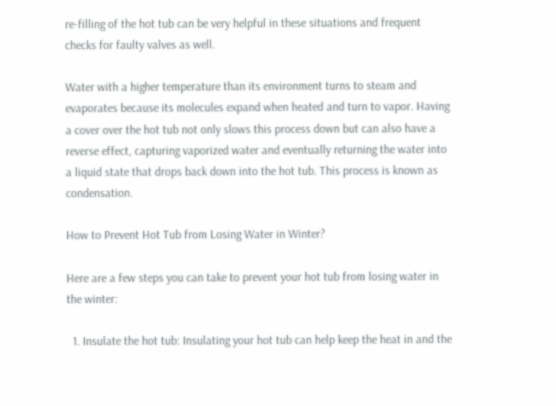re-filling of the hot tub can be very helpful in these situations and frequent checks for faulty valves as well.

Water with a higher temperature than its environment turns to steam and evaporates because its molecules expand when heated and turn to vapor. Having a cover over the hot tub not only slows this process down but can also have a reverse effect, capturing vaporized water and eventually returning the water into a liquid state that drops back down into the hot tub. This process is known as condensation.

How to Prevent Hot Tub from Losing Water in Winter?

Here are a few steps you can take to prevent your hot tub from losing water in the winter:

  1. Insulate the hot tub: Insulating your hot tub can help keep the heat in and the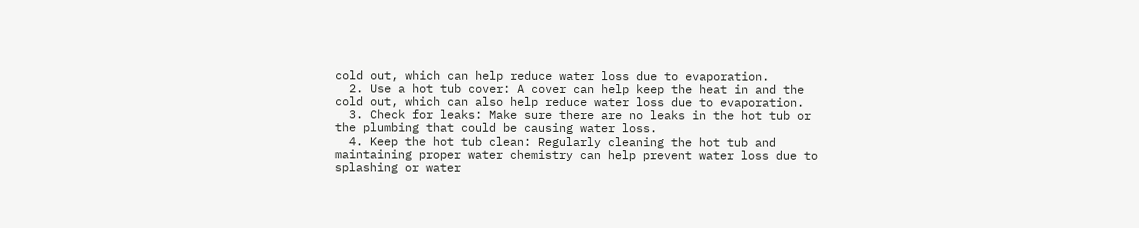cold out, which can help reduce water loss due to evaporation.
  2. Use a hot tub cover: A cover can help keep the heat in and the cold out, which can also help reduce water loss due to evaporation.
  3. Check for leaks: Make sure there are no leaks in the hot tub or the plumbing that could be causing water loss.
  4. Keep the hot tub clean: Regularly cleaning the hot tub and maintaining proper water chemistry can help prevent water loss due to splashing or water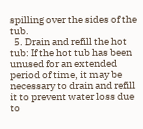spilling over the sides of the tub.
  5. Drain and refill the hot tub: If the hot tub has been unused for an extended period of time, it may be necessary to drain and refill it to prevent water loss due to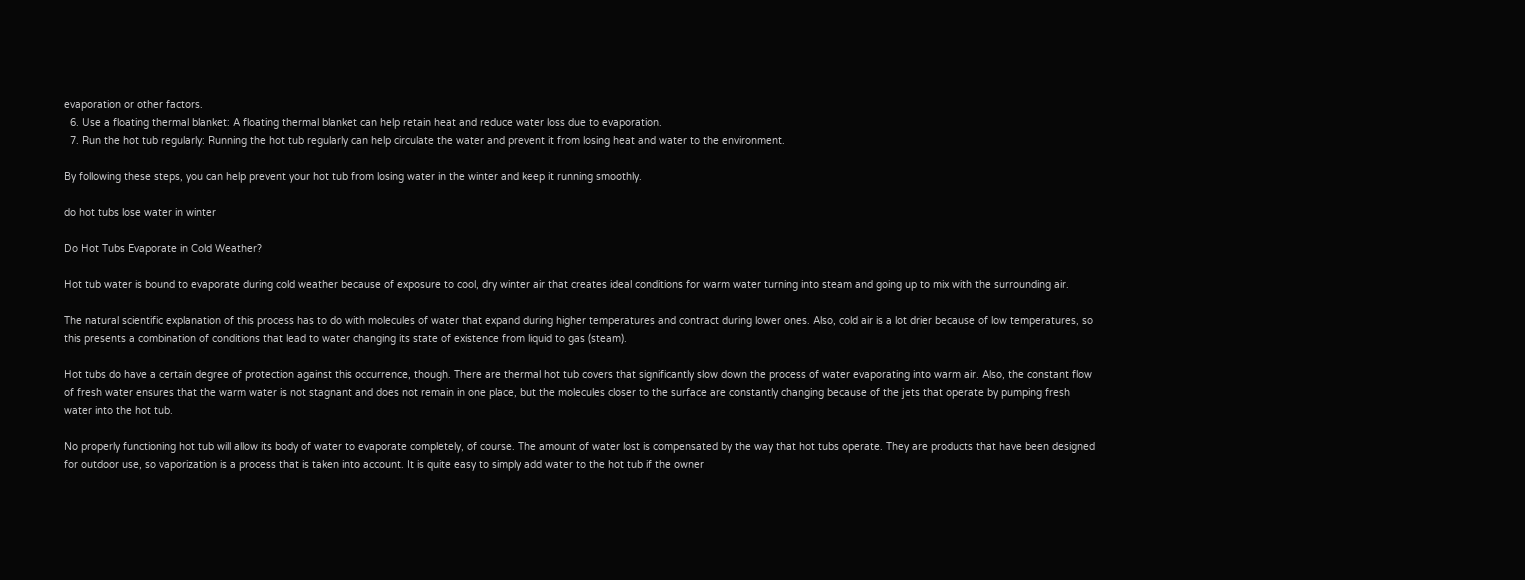evaporation or other factors.
  6. Use a floating thermal blanket: A floating thermal blanket can help retain heat and reduce water loss due to evaporation.
  7. Run the hot tub regularly: Running the hot tub regularly can help circulate the water and prevent it from losing heat and water to the environment.

By following these steps, you can help prevent your hot tub from losing water in the winter and keep it running smoothly.

do hot tubs lose water in winter

Do Hot Tubs Evaporate in Cold Weather?

Hot tub water is bound to evaporate during cold weather because of exposure to cool, dry winter air that creates ideal conditions for warm water turning into steam and going up to mix with the surrounding air.

The natural scientific explanation of this process has to do with molecules of water that expand during higher temperatures and contract during lower ones. Also, cold air is a lot drier because of low temperatures, so this presents a combination of conditions that lead to water changing its state of existence from liquid to gas (steam).

Hot tubs do have a certain degree of protection against this occurrence, though. There are thermal hot tub covers that significantly slow down the process of water evaporating into warm air. Also, the constant flow of fresh water ensures that the warm water is not stagnant and does not remain in one place, but the molecules closer to the surface are constantly changing because of the jets that operate by pumping fresh water into the hot tub.

No properly functioning hot tub will allow its body of water to evaporate completely, of course. The amount of water lost is compensated by the way that hot tubs operate. They are products that have been designed for outdoor use, so vaporization is a process that is taken into account. It is quite easy to simply add water to the hot tub if the owner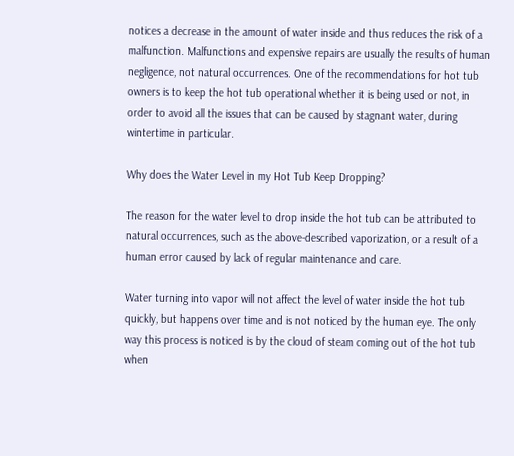notices a decrease in the amount of water inside and thus reduces the risk of a malfunction. Malfunctions and expensive repairs are usually the results of human negligence, not natural occurrences. One of the recommendations for hot tub owners is to keep the hot tub operational whether it is being used or not, in order to avoid all the issues that can be caused by stagnant water, during wintertime in particular.

Why does the Water Level in my Hot Tub Keep Dropping?

The reason for the water level to drop inside the hot tub can be attributed to natural occurrences, such as the above-described vaporization, or a result of a human error caused by lack of regular maintenance and care.

Water turning into vapor will not affect the level of water inside the hot tub quickly, but happens over time and is not noticed by the human eye. The only way this process is noticed is by the cloud of steam coming out of the hot tub when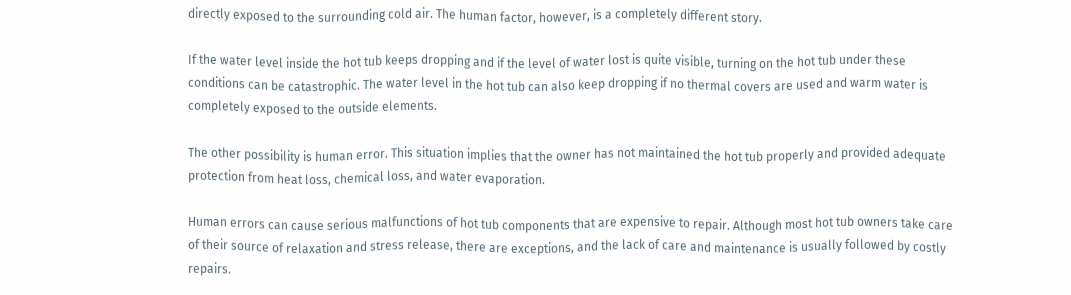directly exposed to the surrounding cold air. The human factor, however, is a completely different story.

If the water level inside the hot tub keeps dropping and if the level of water lost is quite visible, turning on the hot tub under these conditions can be catastrophic. The water level in the hot tub can also keep dropping if no thermal covers are used and warm water is completely exposed to the outside elements.

The other possibility is human error. This situation implies that the owner has not maintained the hot tub properly and provided adequate protection from heat loss, chemical loss, and water evaporation.

Human errors can cause serious malfunctions of hot tub components that are expensive to repair. Although most hot tub owners take care of their source of relaxation and stress release, there are exceptions, and the lack of care and maintenance is usually followed by costly repairs.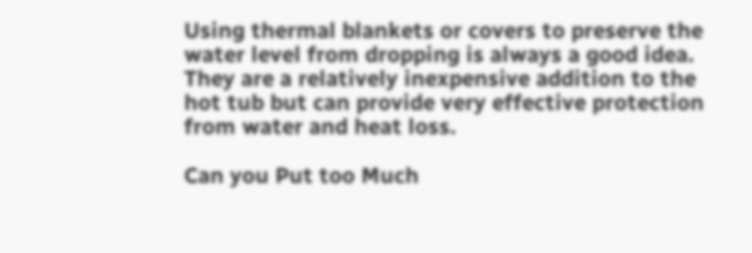Using thermal blankets or covers to preserve the water level from dropping is always a good idea. They are a relatively inexpensive addition to the hot tub but can provide very effective protection from water and heat loss.

Can you Put too Much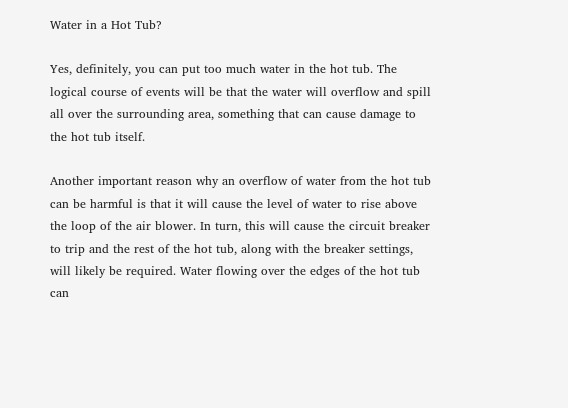Water in a Hot Tub?

Yes, definitely, you can put too much water in the hot tub. The logical course of events will be that the water will overflow and spill all over the surrounding area, something that can cause damage to the hot tub itself.

Another important reason why an overflow of water from the hot tub can be harmful is that it will cause the level of water to rise above the loop of the air blower. In turn, this will cause the circuit breaker to trip and the rest of the hot tub, along with the breaker settings, will likely be required. Water flowing over the edges of the hot tub can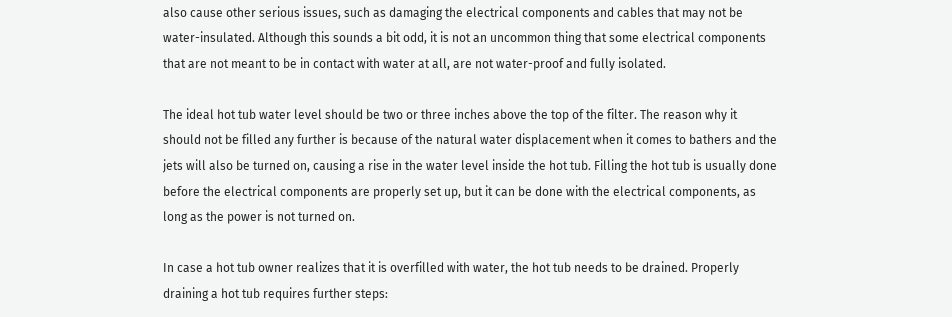also cause other serious issues, such as damaging the electrical components and cables that may not be water-insulated. Although this sounds a bit odd, it is not an uncommon thing that some electrical components that are not meant to be in contact with water at all, are not water-proof and fully isolated.

The ideal hot tub water level should be two or three inches above the top of the filter. The reason why it should not be filled any further is because of the natural water displacement when it comes to bathers and the jets will also be turned on, causing a rise in the water level inside the hot tub. Filling the hot tub is usually done before the electrical components are properly set up, but it can be done with the electrical components, as long as the power is not turned on.

In case a hot tub owner realizes that it is overfilled with water, the hot tub needs to be drained. Properly draining a hot tub requires further steps: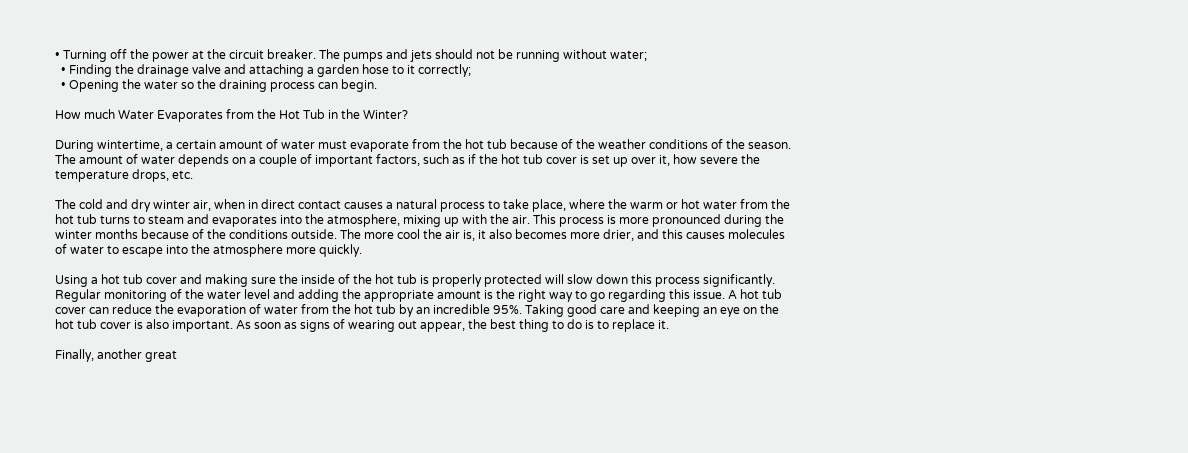• Turning off the power at the circuit breaker. The pumps and jets should not be running without water;
  • Finding the drainage valve and attaching a garden hose to it correctly;
  • Opening the water so the draining process can begin.

How much Water Evaporates from the Hot Tub in the Winter?

During wintertime, a certain amount of water must evaporate from the hot tub because of the weather conditions of the season. The amount of water depends on a couple of important factors, such as if the hot tub cover is set up over it, how severe the temperature drops, etc.

The cold and dry winter air, when in direct contact causes a natural process to take place, where the warm or hot water from the hot tub turns to steam and evaporates into the atmosphere, mixing up with the air. This process is more pronounced during the winter months because of the conditions outside. The more cool the air is, it also becomes more drier, and this causes molecules of water to escape into the atmosphere more quickly.

Using a hot tub cover and making sure the inside of the hot tub is properly protected will slow down this process significantly. Regular monitoring of the water level and adding the appropriate amount is the right way to go regarding this issue. A hot tub cover can reduce the evaporation of water from the hot tub by an incredible 95%. Taking good care and keeping an eye on the hot tub cover is also important. As soon as signs of wearing out appear, the best thing to do is to replace it.

Finally, another great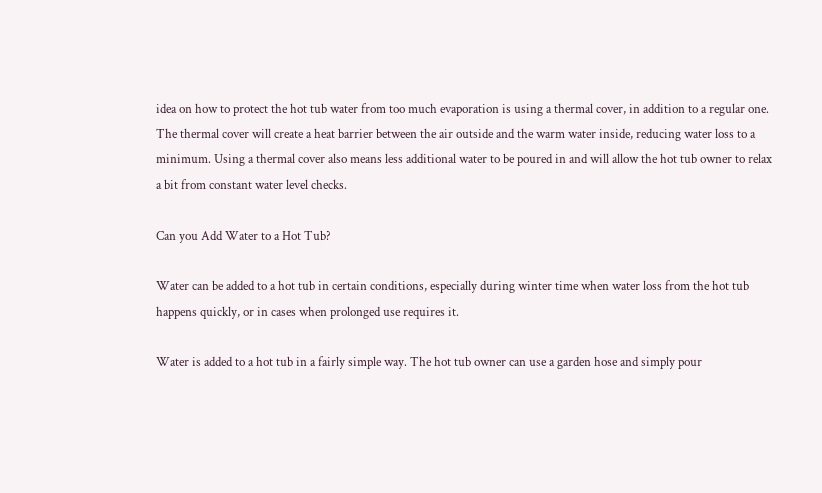idea on how to protect the hot tub water from too much evaporation is using a thermal cover, in addition to a regular one. The thermal cover will create a heat barrier between the air outside and the warm water inside, reducing water loss to a minimum. Using a thermal cover also means less additional water to be poured in and will allow the hot tub owner to relax a bit from constant water level checks.

Can you Add Water to a Hot Tub?

Water can be added to a hot tub in certain conditions, especially during winter time when water loss from the hot tub happens quickly, or in cases when prolonged use requires it.

Water is added to a hot tub in a fairly simple way. The hot tub owner can use a garden hose and simply pour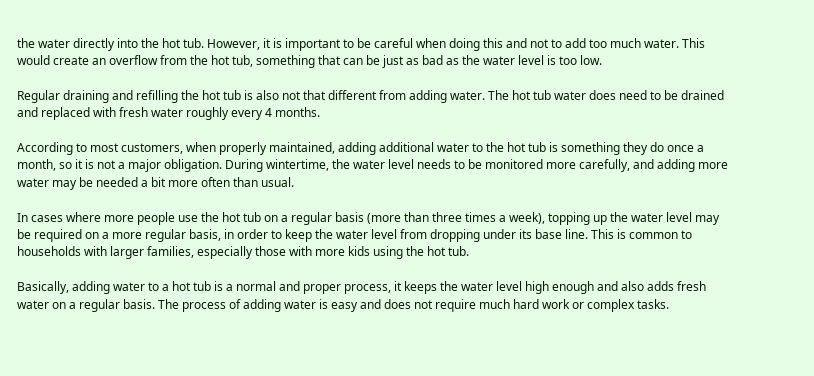the water directly into the hot tub. However, it is important to be careful when doing this and not to add too much water. This would create an overflow from the hot tub, something that can be just as bad as the water level is too low.

Regular draining and refilling the hot tub is also not that different from adding water. The hot tub water does need to be drained and replaced with fresh water roughly every 4 months.

According to most customers, when properly maintained, adding additional water to the hot tub is something they do once a month, so it is not a major obligation. During wintertime, the water level needs to be monitored more carefully, and adding more water may be needed a bit more often than usual.

In cases where more people use the hot tub on a regular basis (more than three times a week), topping up the water level may be required on a more regular basis, in order to keep the water level from dropping under its base line. This is common to households with larger families, especially those with more kids using the hot tub.

Basically, adding water to a hot tub is a normal and proper process, it keeps the water level high enough and also adds fresh water on a regular basis. The process of adding water is easy and does not require much hard work or complex tasks.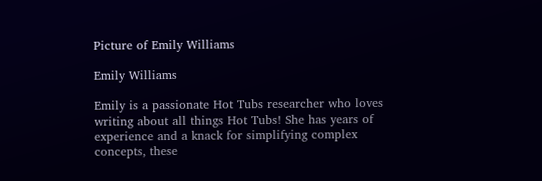Picture of Emily Williams

Emily Williams

Emily is a passionate Hot Tubs researcher who loves writing about all things Hot Tubs! She has years of experience and a knack for simplifying complex concepts, these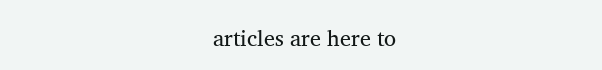articles are here to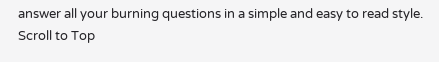answer all your burning questions in a simple and easy to read style.
Scroll to Top